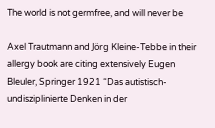The world is not germfree, and will never be

Axel Trautmann and Jörg Kleine-Tebbe in their allergy book are citing extensively Eugen Bleuler, Springer 1921 “Das autistisch-undisziplinierte Denken in der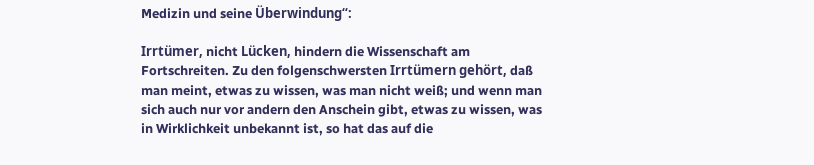Medizin und seine Überwindung“:

Irrtümer, nicht Lücken, hindern die Wissenschaft am Fortschreiten. Zu den folgenschwersten Irrtümern gehört, daß man meint, etwas zu wissen, was man nicht weiß; und wenn man sich auch nur vor andern den Anschein gibt, etwas zu wissen, was in Wirklichkeit unbekannt ist, so hat das auf die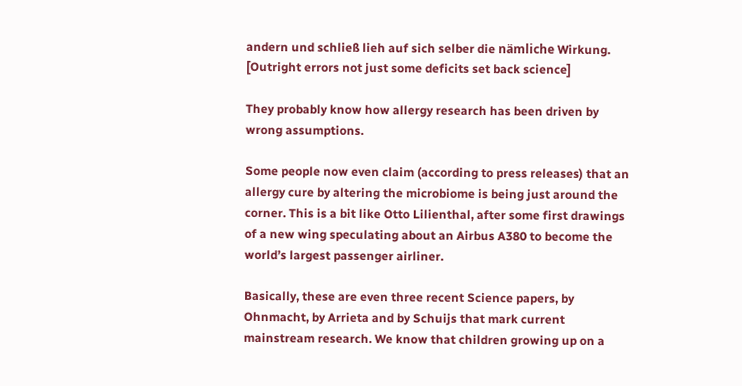andern und schließ lieh auf sich selber die nämliche Wirkung. [Outright errors not just some deficits set back science]

They probably know how allergy research has been driven by wrong assumptions.

Some people now even claim (according to press releases) that an allergy cure by altering the microbiome is being just around the corner. This is a bit like Otto Lilienthal, after some first drawings of a new wing speculating about an Airbus A380 to become the world’s largest passenger airliner.

Basically, these are even three recent Science papers, by Ohnmacht, by Arrieta and by Schuijs that mark current mainstream research. We know that children growing up on a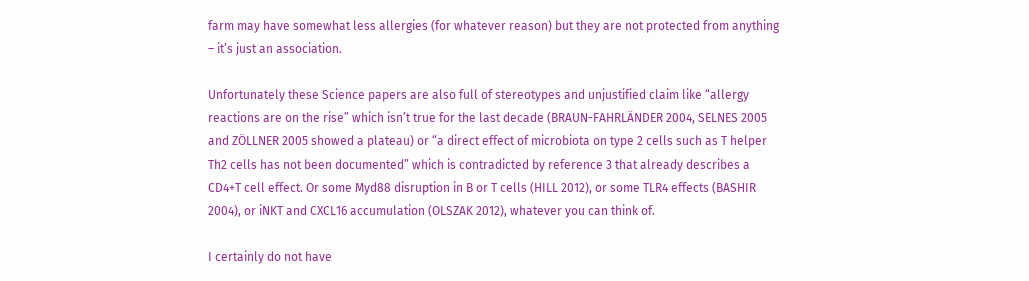farm may have somewhat less allergies (for whatever reason) but they are not protected from anything – it’s just an association.

Unfortunately these Science papers are also full of stereotypes and unjustified claim like “allergy reactions are on the rise” which isn’t true for the last decade (BRAUN-FAHRLÄNDER 2004, SELNES 2005 and ZÖLLNER 2005 showed a plateau) or “a direct effect of microbiota on type 2 cells such as T helper Th2 cells has not been documented” which is contradicted by reference 3 that already describes a CD4+T cell effect. Or some Myd88 disruption in B or T cells (HILL 2012), or some TLR4 effects (BASHIR 2004), or iNKT and CXCL16 accumulation (OLSZAK 2012), whatever you can think of.

I certainly do not have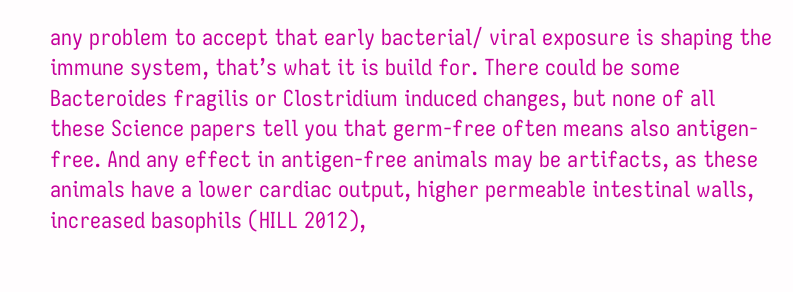any problem to accept that early bacterial/ viral exposure is shaping the immune system, that’s what it is build for. There could be some Bacteroides fragilis or Clostridium induced changes, but none of all these Science papers tell you that germ-free often means also antigen-free. And any effect in antigen-free animals may be artifacts, as these animals have a lower cardiac output, higher permeable intestinal walls, increased basophils (HILL 2012),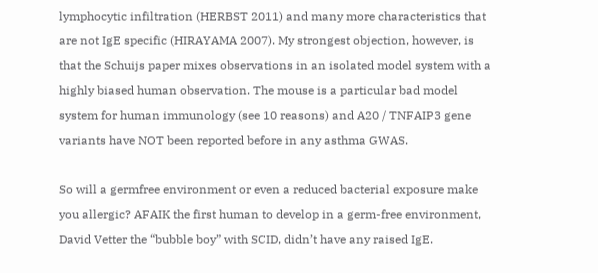lymphocytic infiltration (HERBST 2011) and many more characteristics that are not IgE specific (HIRAYAMA 2007). My strongest objection, however, is that the Schuijs paper mixes observations in an isolated model system with a highly biased human observation. The mouse is a particular bad model system for human immunology (see 10 reasons) and A20 / TNFAIP3 gene variants have NOT been reported before in any asthma GWAS.

So will a germfree environment or even a reduced bacterial exposure make you allergic? AFAIK the first human to develop in a germ-free environment, David Vetter the “bubble boy” with SCID, didn’t have any raised IgE.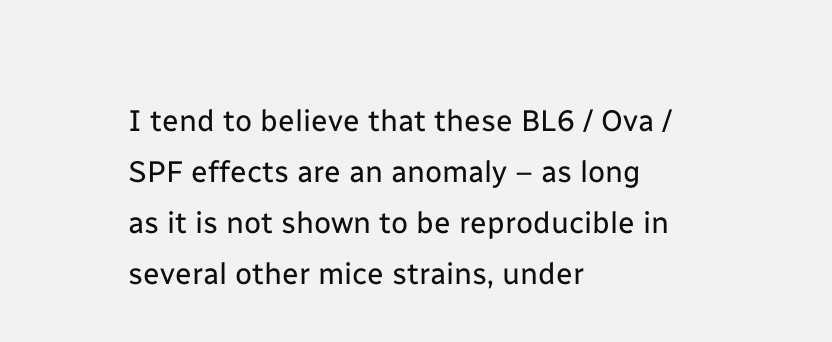I tend to believe that these BL6 / Ova / SPF effects are an anomaly – as long as it is not shown to be reproducible in several other mice strains, under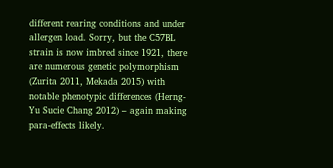different rearing conditions and under allergen load. Sorry, but the C57BL strain is now imbred since 1921, there are numerous genetic polymorphism (Zurita 2011, Mekada 2015) with notable phenotypic differences (Herng-Yu Sucie Chang 2012) – again making para-effects likely.